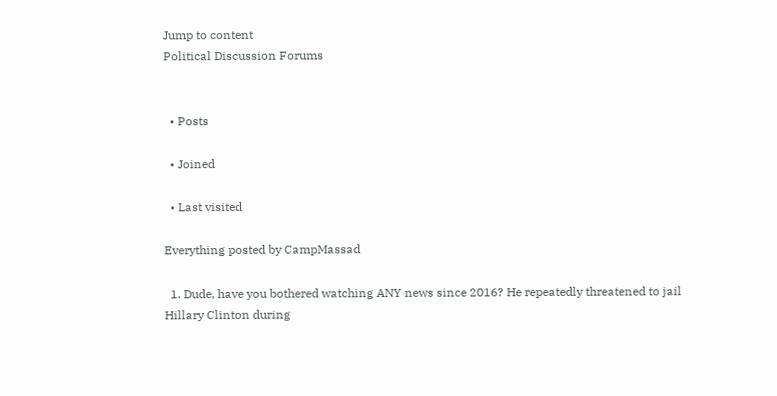Jump to content
Political Discussion Forums


  • Posts

  • Joined

  • Last visited

Everything posted by CampMassad

  1. Dude, have you bothered watching ANY news since 2016? He repeatedly threatened to jail Hillary Clinton during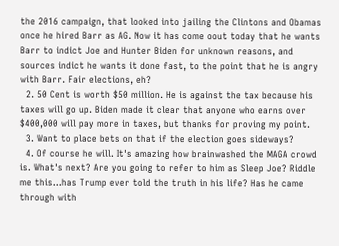the 2016 campaign, that looked into jailing the Clintons and Obamas once he hired Barr as AG. Now it has come oout today that he wants Barr to indict Joe and Hunter Biden for unknown reasons, and sources indict he wants it done fast, to the point that he is angry with Barr. Fair elections, eh?
  2. 50 Cent is worth $50 million. He is against the tax because his taxes will go up. Biden made it clear that anyone who earns over $400,000 will pay more in taxes, but thanks for proving my point.
  3. Want to place bets on that if the election goes sideways?
  4. Of course he will. It's amazing how brainwashed the MAGA crowd is. What's next? Are you going to refer to him as Sleep Joe? Riddle me this...has Trump ever told the truth in his life? Has he came through with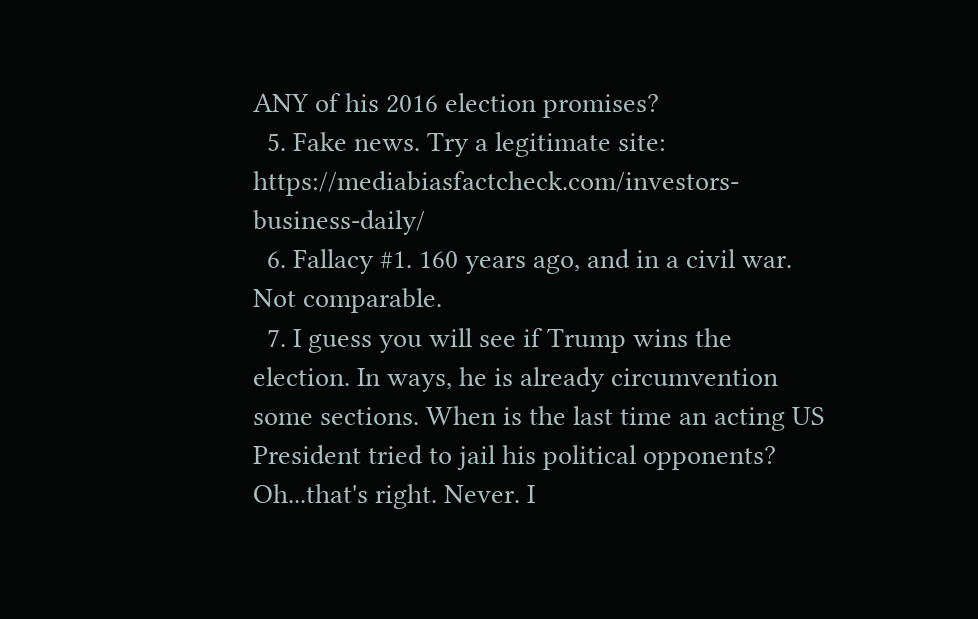ANY of his 2016 election promises?
  5. Fake news. Try a legitimate site: https://mediabiasfactcheck.com/investors-business-daily/
  6. Fallacy #1. 160 years ago, and in a civil war. Not comparable.
  7. I guess you will see if Trump wins the election. In ways, he is already circumvention some sections. When is the last time an acting US President tried to jail his political opponents? Oh...that's right. Never. I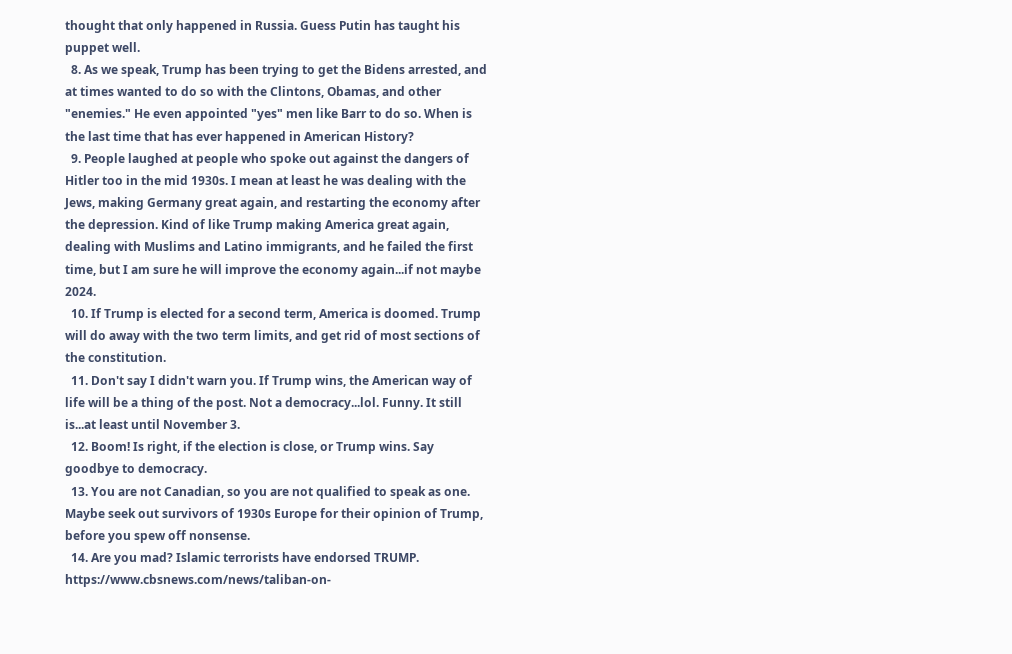thought that only happened in Russia. Guess Putin has taught his puppet well.
  8. As we speak, Trump has been trying to get the Bidens arrested, and at times wanted to do so with the Clintons, Obamas, and other "enemies." He even appointed "yes" men like Barr to do so. When is the last time that has ever happened in American History?
  9. People laughed at people who spoke out against the dangers of Hitler too in the mid 1930s. I mean at least he was dealing with the Jews, making Germany great again, and restarting the economy after the depression. Kind of like Trump making America great again, dealing with Muslims and Latino immigrants, and he failed the first time, but I am sure he will improve the economy again...if not maybe 2024.
  10. If Trump is elected for a second term, America is doomed. Trump will do away with the two term limits, and get rid of most sections of the constitution.
  11. Don't say I didn't warn you. If Trump wins, the American way of life will be a thing of the post. Not a democracy...lol. Funny. It still is...at least until November 3.
  12. Boom! Is right, if the election is close, or Trump wins. Say goodbye to democracy.
  13. You are not Canadian, so you are not qualified to speak as one. Maybe seek out survivors of 1930s Europe for their opinion of Trump, before you spew off nonsense.
  14. Are you mad? Islamic terrorists have endorsed TRUMP. https://www.cbsnews.com/news/taliban-on-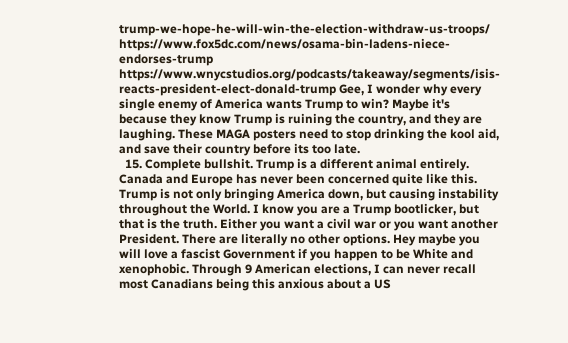trump-we-hope-he-will-win-the-election-withdraw-us-troops/ https://www.fox5dc.com/news/osama-bin-ladens-niece-endorses-trump https://www.wnycstudios.org/podcasts/takeaway/segments/isis-reacts-president-elect-donald-trump Gee, I wonder why every single enemy of America wants Trump to win? Maybe it's because they know Trump is ruining the country, and they are laughing. These MAGA posters need to stop drinking the kool aid, and save their country before its too late.
  15. Complete bullshit. Trump is a different animal entirely. Canada and Europe has never been concerned quite like this. Trump is not only bringing America down, but causing instability throughout the World. I know you are a Trump bootlicker, but that is the truth. Either you want a civil war or you want another President. There are literally no other options. Hey maybe you will love a fascist Government if you happen to be White and xenophobic. Through 9 American elections, I can never recall most Canadians being this anxious about a US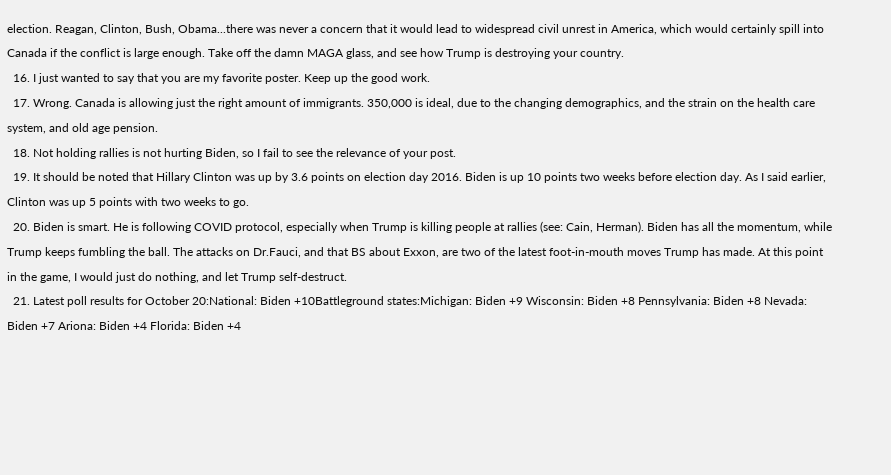election. Reagan, Clinton, Bush, Obama...there was never a concern that it would lead to widespread civil unrest in America, which would certainly spill into Canada if the conflict is large enough. Take off the damn MAGA glass, and see how Trump is destroying your country.
  16. I just wanted to say that you are my favorite poster. Keep up the good work.
  17. Wrong. Canada is allowing just the right amount of immigrants. 350,000 is ideal, due to the changing demographics, and the strain on the health care system, and old age pension.
  18. Not holding rallies is not hurting Biden, so I fail to see the relevance of your post.
  19. It should be noted that Hillary Clinton was up by 3.6 points on election day 2016. Biden is up 10 points two weeks before election day. As I said earlier, Clinton was up 5 points with two weeks to go.
  20. Biden is smart. He is following COVID protocol, especially when Trump is killing people at rallies (see: Cain, Herman). Biden has all the momentum, while Trump keeps fumbling the ball. The attacks on Dr.Fauci, and that BS about Exxon, are two of the latest foot-in-mouth moves Trump has made. At this point in the game, I would just do nothing, and let Trump self-destruct.
  21. Latest poll results for October 20:National: Biden +10Battleground states:Michigan: Biden +9 Wisconsin: Biden +8 Pennsylvania: Biden +8 Nevada: Biden +7 Ariona: Biden +4 Florida: Biden +4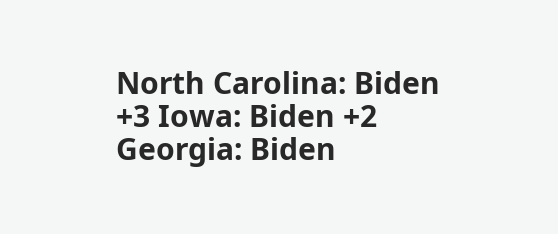North Carolina: Biden +3 Iowa: Biden +2 Georgia: Biden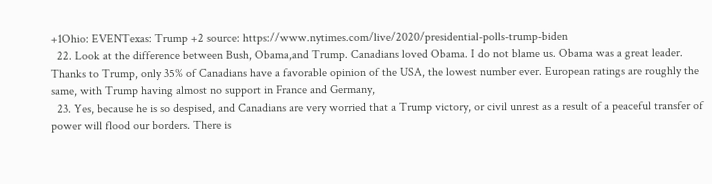+1Ohio: EVENTexas: Trump +2 source: https://www.nytimes.com/live/2020/presidential-polls-trump-biden
  22. Look at the difference between Bush, Obama,and Trump. Canadians loved Obama. I do not blame us. Obama was a great leader. Thanks to Trump, only 35% of Canadians have a favorable opinion of the USA, the lowest number ever. European ratings are roughly the same, with Trump having almost no support in France and Germany,
  23. Yes, because he is so despised, and Canadians are very worried that a Trump victory, or civil unrest as a result of a peaceful transfer of power will flood our borders. There is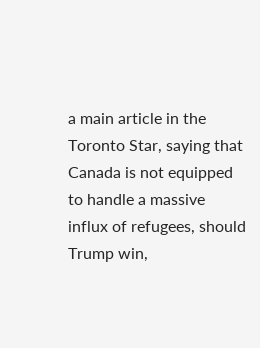a main article in the Toronto Star, saying that Canada is not equipped to handle a massive influx of refugees, should Trump win,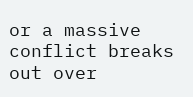or a massive conflict breaks out over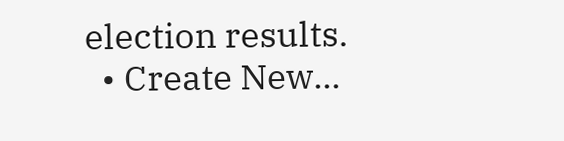election results.
  • Create New...